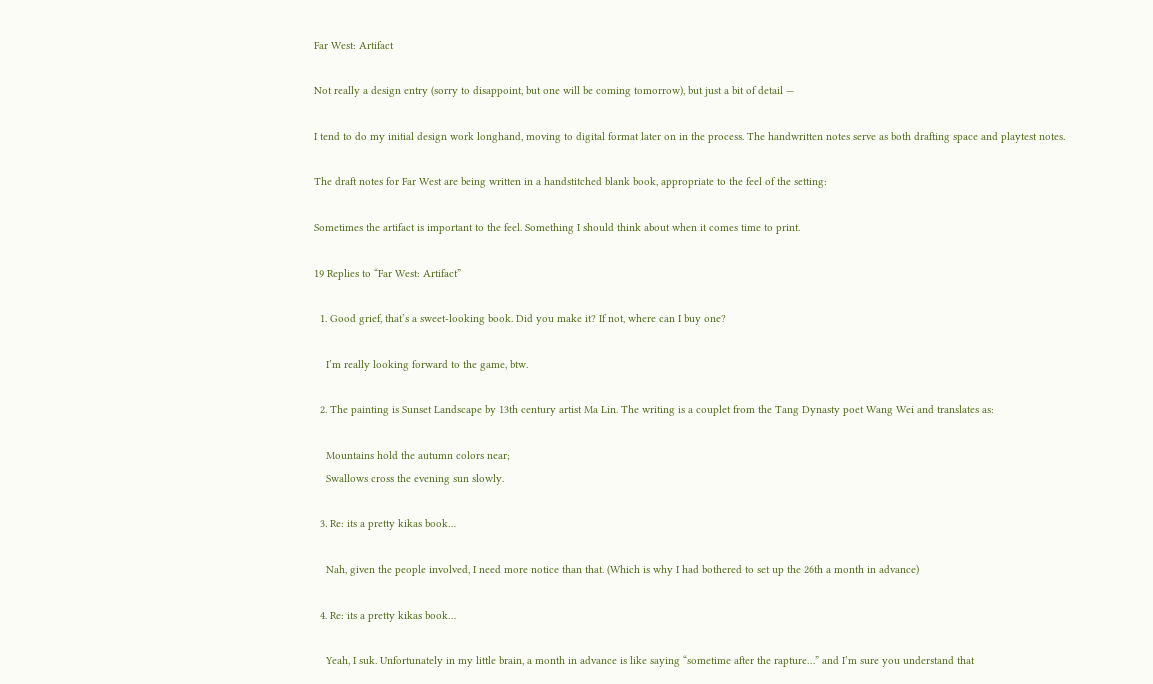Far West: Artifact

Not really a design entry (sorry to disappoint, but one will be coming tomorrow), but just a bit of detail —

I tend to do my initial design work longhand, moving to digital format later on in the process. The handwritten notes serve as both drafting space and playtest notes.

The draft notes for Far West are being written in a handstitched blank book, appropriate to the feel of the setting:

Sometimes the artifact is important to the feel. Something I should think about when it comes time to print.

19 Replies to “Far West: Artifact”

  1. Good grief, that’s a sweet-looking book. Did you make it? If not, where can I buy one?

    I’m really looking forward to the game, btw.

  2. The painting is Sunset Landscape by 13th century artist Ma Lin. The writing is a couplet from the Tang Dynasty poet Wang Wei and translates as:

    Mountains hold the autumn colors near;
    Swallows cross the evening sun slowly.

  3. Re: its a pretty kikas book…

    Nah, given the people involved, I need more notice than that. (Which is why I had bothered to set up the 26th a month in advance)

  4. Re: its a pretty kikas book…

    Yeah, I suk. Unfortunately in my little brain, a month in advance is like saying “sometime after the rapture…” and I’m sure you understand that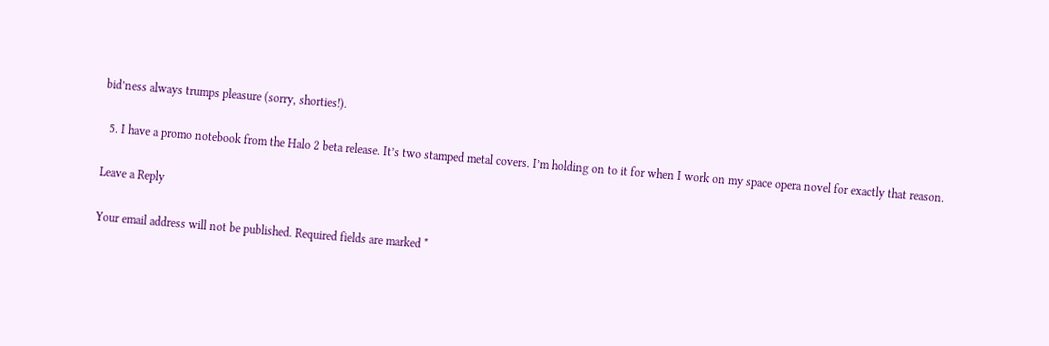bid’ness always trumps pleasure (sorry, shorties!).

  5. I have a promo notebook from the Halo 2 beta release. It’s two stamped metal covers. I’m holding on to it for when I work on my space opera novel for exactly that reason.

Leave a Reply

Your email address will not be published. Required fields are marked *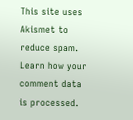This site uses Akismet to reduce spam. Learn how your comment data is processed.